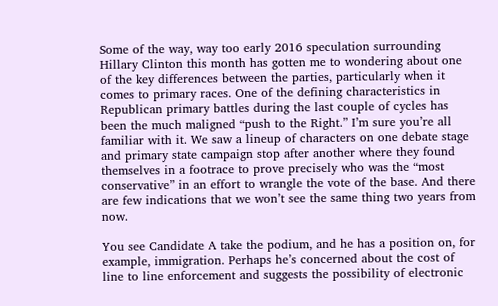Some of the way, way too early 2016 speculation surrounding Hillary Clinton this month has gotten me to wondering about one of the key differences between the parties, particularly when it comes to primary races. One of the defining characteristics in Republican primary battles during the last couple of cycles has been the much maligned “push to the Right.” I’m sure you’re all familiar with it. We saw a lineup of characters on one debate stage and primary state campaign stop after another where they found themselves in a footrace to prove precisely who was the “most conservative” in an effort to wrangle the vote of the base. And there are few indications that we won’t see the same thing two years from now.

You see Candidate A take the podium, and he has a position on, for example, immigration. Perhaps he’s concerned about the cost of line to line enforcement and suggests the possibility of electronic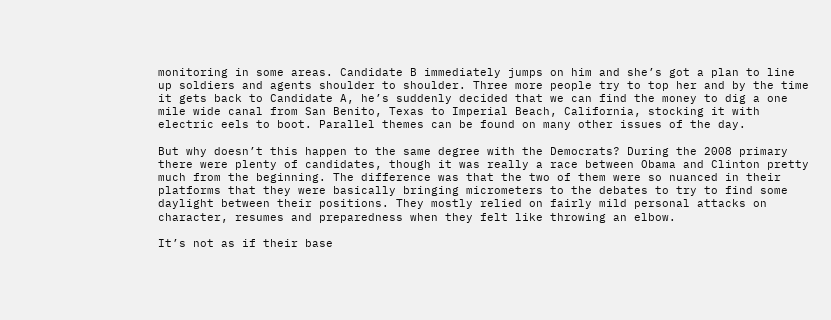monitoring in some areas. Candidate B immediately jumps on him and she’s got a plan to line up soldiers and agents shoulder to shoulder. Three more people try to top her and by the time it gets back to Candidate A, he’s suddenly decided that we can find the money to dig a one mile wide canal from San Benito, Texas to Imperial Beach, California, stocking it with electric eels to boot. Parallel themes can be found on many other issues of the day.

But why doesn’t this happen to the same degree with the Democrats? During the 2008 primary there were plenty of candidates, though it was really a race between Obama and Clinton pretty much from the beginning. The difference was that the two of them were so nuanced in their platforms that they were basically bringing micrometers to the debates to try to find some daylight between their positions. They mostly relied on fairly mild personal attacks on character, resumes and preparedness when they felt like throwing an elbow.

It’s not as if their base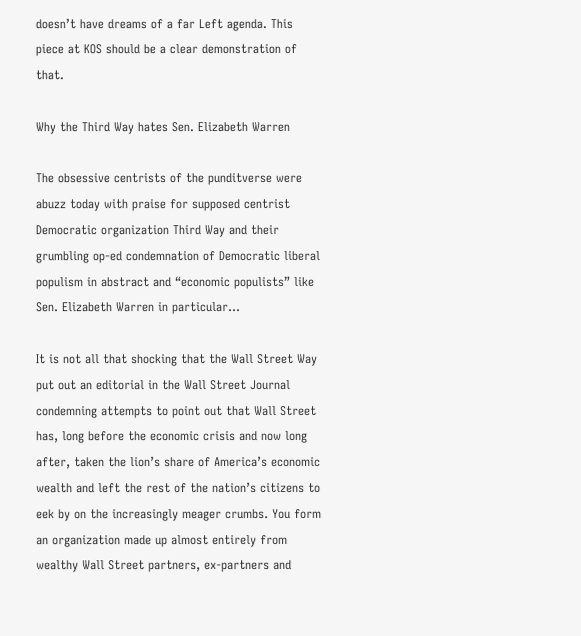doesn’t have dreams of a far Left agenda. This piece at KOS should be a clear demonstration of that.

Why the Third Way hates Sen. Elizabeth Warren

The obsessive centrists of the punditverse were abuzz today with praise for supposed centrist Democratic organization Third Way and their grumbling op-ed condemnation of Democratic liberal populism in abstract and “economic populists” like Sen. Elizabeth Warren in particular…

It is not all that shocking that the Wall Street Way put out an editorial in the Wall Street Journal condemning attempts to point out that Wall Street has, long before the economic crisis and now long after, taken the lion’s share of America’s economic wealth and left the rest of the nation’s citizens to eek by on the increasingly meager crumbs. You form an organization made up almost entirely from wealthy Wall Street partners, ex-partners and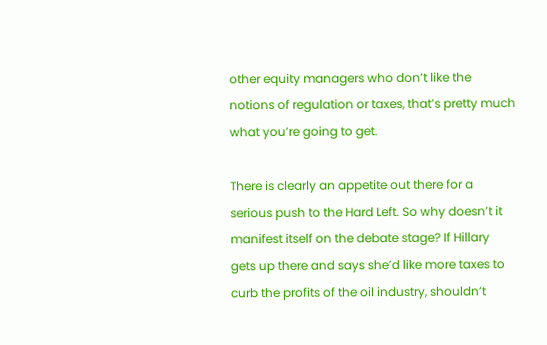other equity managers who don’t like the notions of regulation or taxes, that’s pretty much what you’re going to get.

There is clearly an appetite out there for a serious push to the Hard Left. So why doesn’t it manifest itself on the debate stage? If Hillary gets up there and says she’d like more taxes to curb the profits of the oil industry, shouldn’t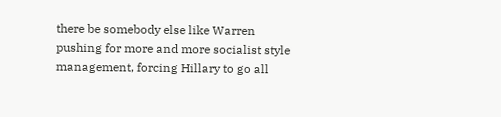there be somebody else like Warren pushing for more and more socialist style management, forcing Hillary to go all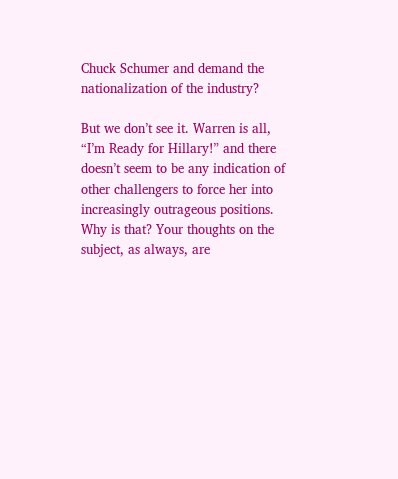Chuck Schumer and demand the nationalization of the industry?

But we don’t see it. Warren is all, “I’m Ready for Hillary!” and there doesn’t seem to be any indication of other challengers to force her into increasingly outrageous positions. Why is that? Your thoughts on the subject, as always, are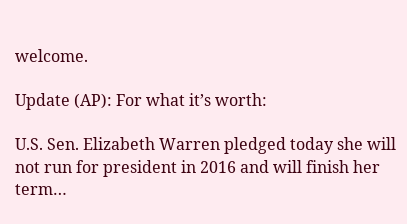welcome.

Update (AP): For what it’s worth:

U.S. Sen. Elizabeth Warren pledged today she will not run for president in 2016 and will finish her term…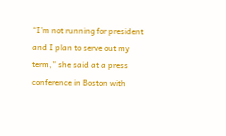“I’m not running for president and I plan to serve out my term,” she said at a press conference in Boston with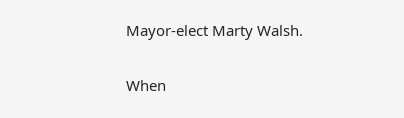Mayor-elect Marty Walsh.

When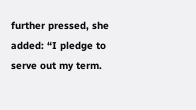further pressed, she added: “I pledge to serve out my term.